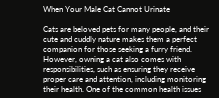When Your Male Cat Cannot Urinate

Cats are beloved pets for many people, and their cute and cuddly nature makes them a perfect companion for those seeking a furry friend. However, owning a cat also comes with responsibilities, such as ensuring they receive proper care and attention, including monitoring their health. One of the common health issues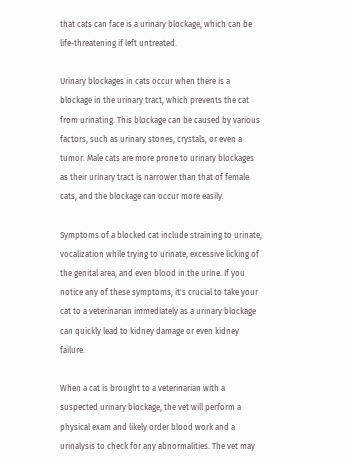that cats can face is a urinary blockage, which can be life-threatening if left untreated.

Urinary blockages in cats occur when there is a blockage in the urinary tract, which prevents the cat from urinating. This blockage can be caused by various factors, such as urinary stones, crystals, or even a tumor. Male cats are more prone to urinary blockages as their urinary tract is narrower than that of female cats, and the blockage can occur more easily.

Symptoms of a blocked cat include straining to urinate, vocalization while trying to urinate, excessive licking of the genital area, and even blood in the urine. If you notice any of these symptoms, it's crucial to take your cat to a veterinarian immediately as a urinary blockage can quickly lead to kidney damage or even kidney failure.

When a cat is brought to a veterinarian with a suspected urinary blockage, the vet will perform a physical exam and likely order blood work and a urinalysis to check for any abnormalities. The vet may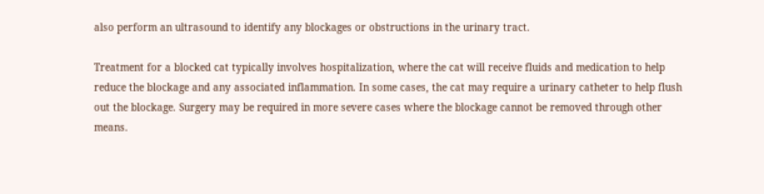also perform an ultrasound to identify any blockages or obstructions in the urinary tract.

Treatment for a blocked cat typically involves hospitalization, where the cat will receive fluids and medication to help reduce the blockage and any associated inflammation. In some cases, the cat may require a urinary catheter to help flush out the blockage. Surgery may be required in more severe cases where the blockage cannot be removed through other means.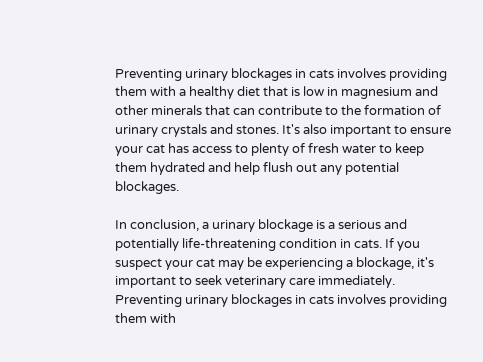Preventing urinary blockages in cats involves providing them with a healthy diet that is low in magnesium and other minerals that can contribute to the formation of urinary crystals and stones. It's also important to ensure your cat has access to plenty of fresh water to keep them hydrated and help flush out any potential blockages.

In conclusion, a urinary blockage is a serious and potentially life-threatening condition in cats. If you suspect your cat may be experiencing a blockage, it's important to seek veterinary care immediately. Preventing urinary blockages in cats involves providing them with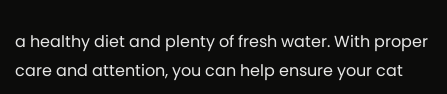a healthy diet and plenty of fresh water. With proper care and attention, you can help ensure your cat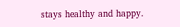stays healthy and happy.